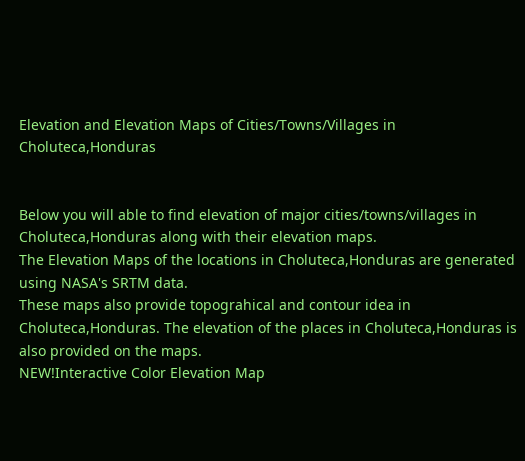Elevation and Elevation Maps of Cities/Towns/Villages in Choluteca,Honduras


Below you will able to find elevation of major cities/towns/villages in Choluteca,Honduras along with their elevation maps.
The Elevation Maps of the locations in Choluteca,Honduras are generated using NASA's SRTM data.
These maps also provide topograhical and contour idea in Choluteca,Honduras. The elevation of the places in Choluteca,Honduras is also provided on the maps.
NEW!Interactive Color Elevation Map